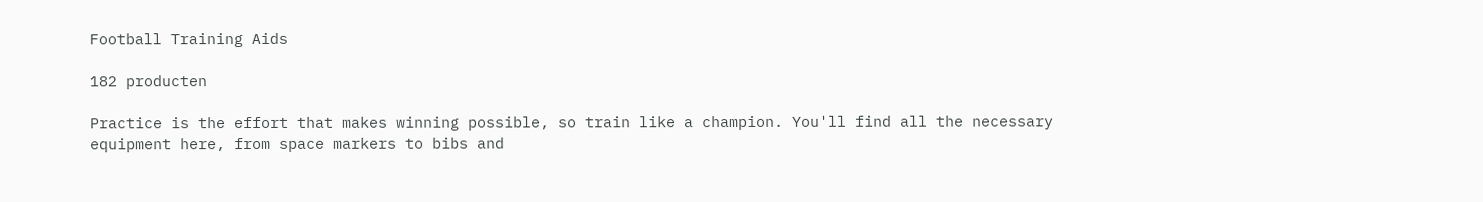Football Training Aids

182 producten

Practice is the effort that makes winning possible, so train like a champion. You'll find all the necessary equipment here, from space markers to bibs and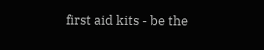first aid kits - be the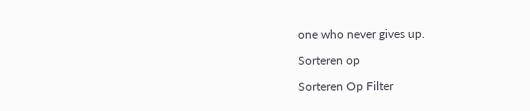one who never gives up.

Sorteren op

Sorteren Op Filter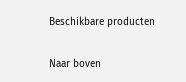Beschikbare producten

Naar boven